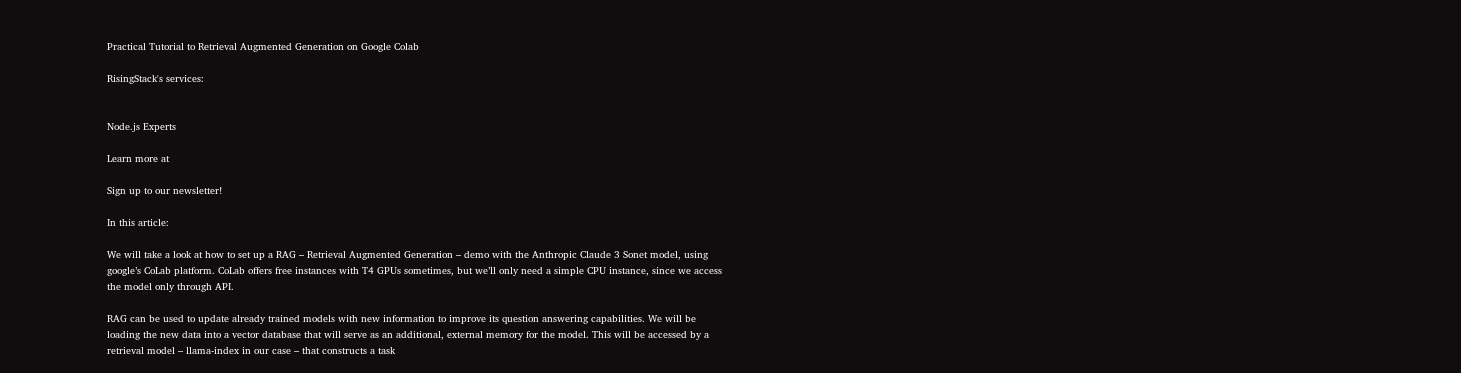Practical Tutorial to Retrieval Augmented Generation on Google Colab

RisingStack's services:


Node.js Experts

Learn more at

Sign up to our newsletter!

In this article:

We will take a look at how to set up a RAG – Retrieval Augmented Generation – demo with the Anthropic Claude 3 Sonet model, using google’s CoLab platform. CoLab offers free instances with T4 GPUs sometimes, but we’ll only need a simple CPU instance, since we access the model only through API.

RAG can be used to update already trained models with new information to improve its question answering capabilities. We will be loading the new data into a vector database that will serve as an additional, external memory for the model. This will be accessed by a retrieval model – llama-index in our case – that constructs a task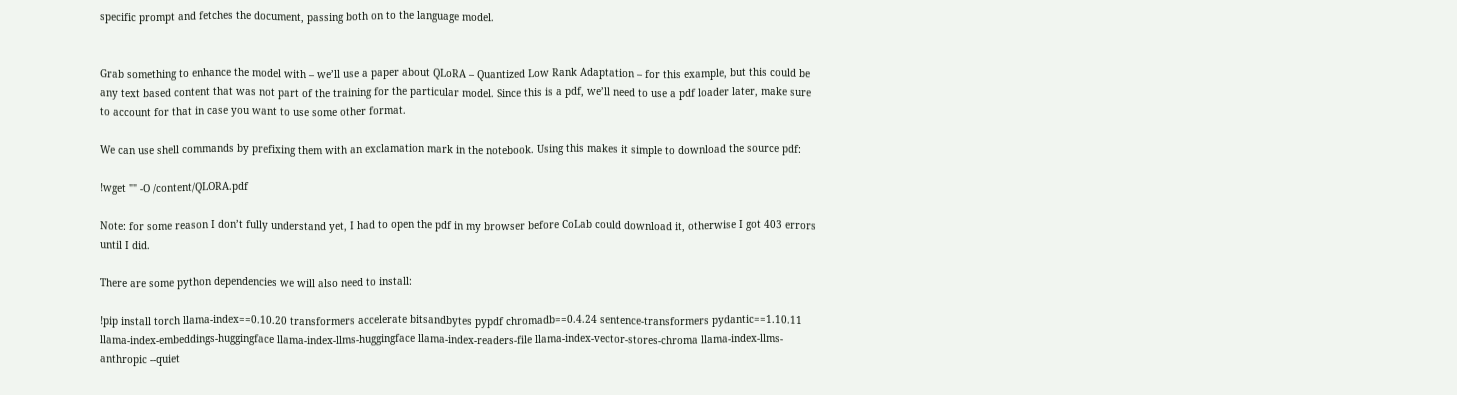specific prompt and fetches the document, passing both on to the language model.


Grab something to enhance the model with – we’ll use a paper about QLoRA – Quantized Low Rank Adaptation – for this example, but this could be any text based content that was not part of the training for the particular model. Since this is a pdf, we’ll need to use a pdf loader later, make sure to account for that in case you want to use some other format.

We can use shell commands by prefixing them with an exclamation mark in the notebook. Using this makes it simple to download the source pdf:

!wget "" -O /content/QLORA.pdf

Note: for some reason I don’t fully understand yet, I had to open the pdf in my browser before CoLab could download it, otherwise I got 403 errors until I did.

There are some python dependencies we will also need to install:

!pip install torch llama-index==0.10.20 transformers accelerate bitsandbytes pypdf chromadb==0.4.24 sentence-transformers pydantic==1.10.11 llama-index-embeddings-huggingface llama-index-llms-huggingface llama-index-readers-file llama-index-vector-stores-chroma llama-index-llms-anthropic --quiet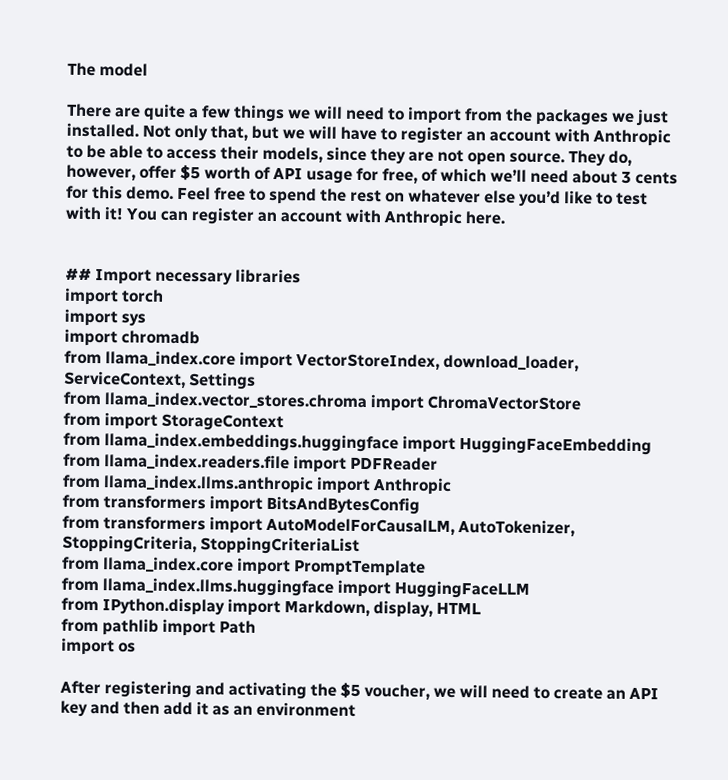The model

There are quite a few things we will need to import from the packages we just installed. Not only that, but we will have to register an account with Anthropic to be able to access their models, since they are not open source. They do, however, offer $5 worth of API usage for free, of which we’ll need about 3 cents for this demo. Feel free to spend the rest on whatever else you’d like to test with it! You can register an account with Anthropic here.


## Import necessary libraries
import torch
import sys
import chromadb
from llama_index.core import VectorStoreIndex, download_loader, ServiceContext, Settings
from llama_index.vector_stores.chroma import ChromaVectorStore
from import StorageContext
from llama_index.embeddings.huggingface import HuggingFaceEmbedding
from llama_index.readers.file import PDFReader
from llama_index.llms.anthropic import Anthropic
from transformers import BitsAndBytesConfig
from transformers import AutoModelForCausalLM, AutoTokenizer, StoppingCriteria, StoppingCriteriaList
from llama_index.core import PromptTemplate
from llama_index.llms.huggingface import HuggingFaceLLM
from IPython.display import Markdown, display, HTML
from pathlib import Path
import os

After registering and activating the $5 voucher, we will need to create an API key and then add it as an environment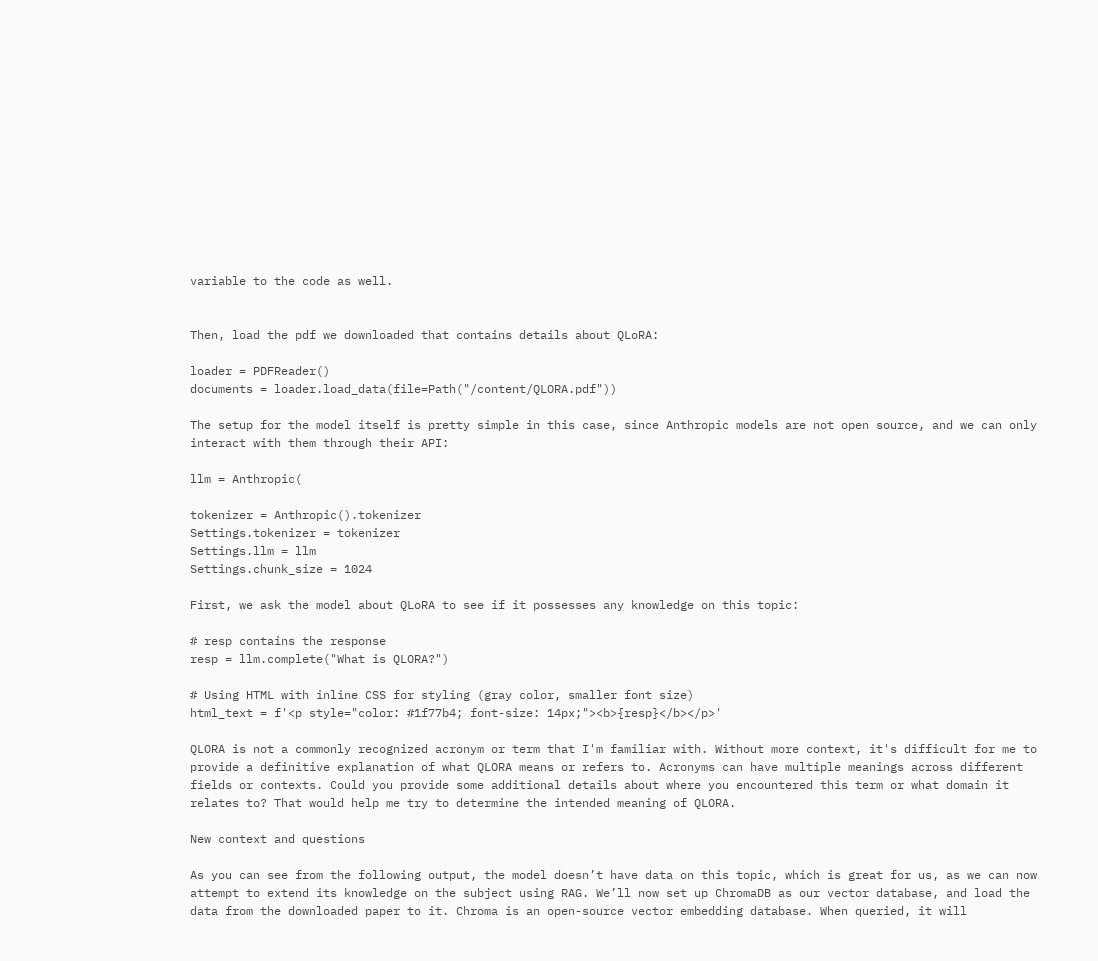variable to the code as well.


Then, load the pdf we downloaded that contains details about QLoRA:

loader = PDFReader()
documents = loader.load_data(file=Path("/content/QLORA.pdf"))

The setup for the model itself is pretty simple in this case, since Anthropic models are not open source, and we can only interact with them through their API:

llm = Anthropic(

tokenizer = Anthropic().tokenizer
Settings.tokenizer = tokenizer
Settings.llm = llm
Settings.chunk_size = 1024

First, we ask the model about QLoRA to see if it possesses any knowledge on this topic:

# resp contains the response
resp = llm.complete("What is QLORA?")

# Using HTML with inline CSS for styling (gray color, smaller font size)
html_text = f'<p style="color: #1f77b4; font-size: 14px;"><b>{resp}</b></p>'

QLORA is not a commonly recognized acronym or term that I'm familiar with. Without more context, it's difficult for me to provide a definitive explanation of what QLORA means or refers to. Acronyms can have multiple meanings across different fields or contexts. Could you provide some additional details about where you encountered this term or what domain it relates to? That would help me try to determine the intended meaning of QLORA.

New context and questions

As you can see from the following output, the model doesn’t have data on this topic, which is great for us, as we can now attempt to extend its knowledge on the subject using RAG. We’ll now set up ChromaDB as our vector database, and load the data from the downloaded paper to it. Chroma is an open-source vector embedding database. When queried, it will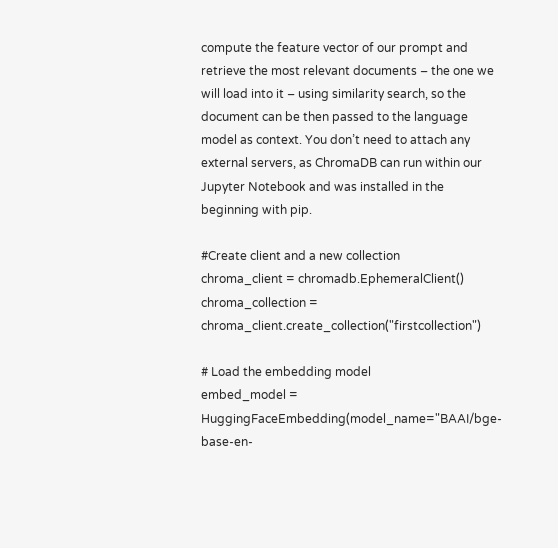compute the feature vector of our prompt and retrieve the most relevant documents – the one we will load into it – using similarity search, so the document can be then passed to the language model as context. You don’t need to attach any external servers, as ChromaDB can run within our Jupyter Notebook and was installed in the beginning with pip.

#Create client and a new collection
chroma_client = chromadb.EphemeralClient()
chroma_collection = chroma_client.create_collection("firstcollection")

# Load the embedding model
embed_model = HuggingFaceEmbedding(model_name="BAAI/bge-base-en-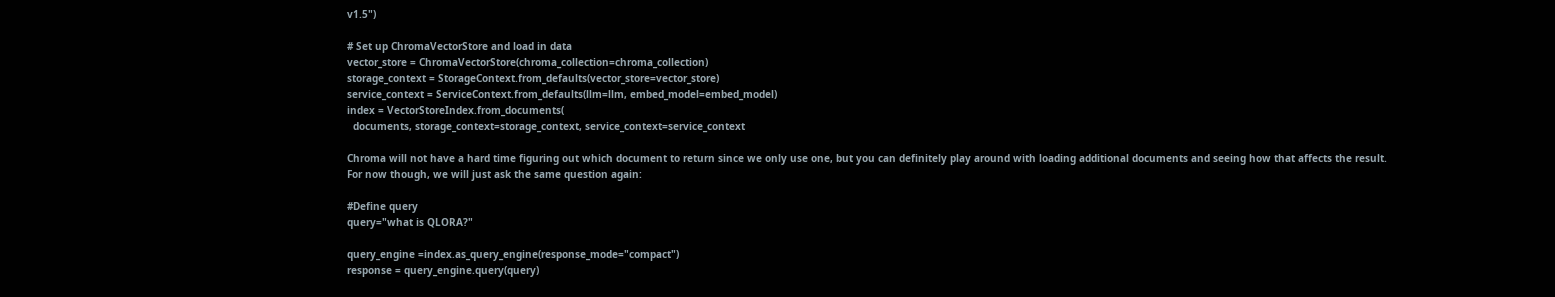v1.5")

# Set up ChromaVectorStore and load in data
vector_store = ChromaVectorStore(chroma_collection=chroma_collection)
storage_context = StorageContext.from_defaults(vector_store=vector_store)
service_context = ServiceContext.from_defaults(llm=llm, embed_model=embed_model)
index = VectorStoreIndex.from_documents(
  documents, storage_context=storage_context, service_context=service_context

Chroma will not have a hard time figuring out which document to return since we only use one, but you can definitely play around with loading additional documents and seeing how that affects the result. For now though, we will just ask the same question again:

#Define query
query="what is QLORA?"

query_engine =index.as_query_engine(response_mode="compact")
response = query_engine.query(query)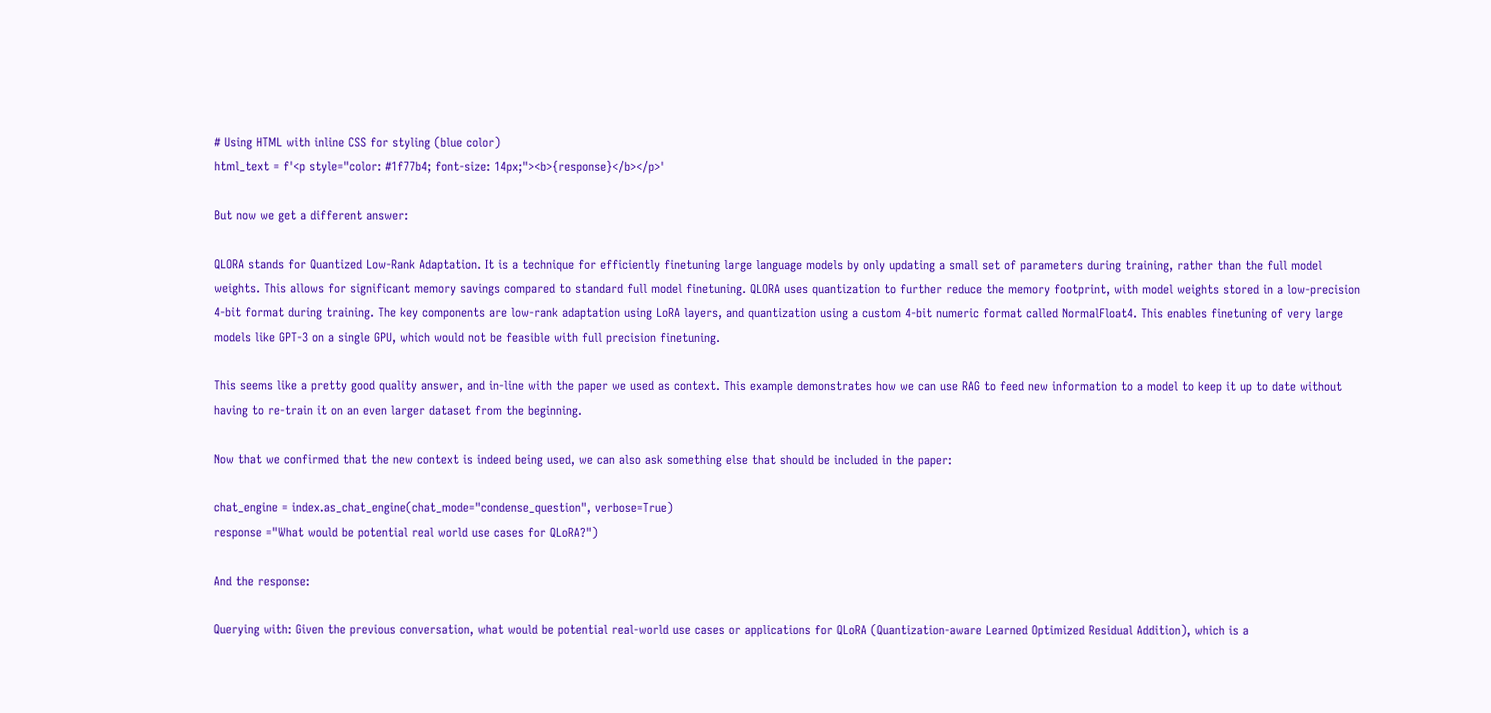# Using HTML with inline CSS for styling (blue color)
html_text = f'<p style="color: #1f77b4; font-size: 14px;"><b>{response}</b></p>'

But now we get a different answer:

QLORA stands for Quantized Low-Rank Adaptation. It is a technique for efficiently finetuning large language models by only updating a small set of parameters during training, rather than the full model weights. This allows for significant memory savings compared to standard full model finetuning. QLORA uses quantization to further reduce the memory footprint, with model weights stored in a low-precision 4-bit format during training. The key components are low-rank adaptation using LoRA layers, and quantization using a custom 4-bit numeric format called NormalFloat4. This enables finetuning of very large models like GPT-3 on a single GPU, which would not be feasible with full precision finetuning.

This seems like a pretty good quality answer, and in-line with the paper we used as context. This example demonstrates how we can use RAG to feed new information to a model to keep it up to date without having to re-train it on an even larger dataset from the beginning.

Now that we confirmed that the new context is indeed being used, we can also ask something else that should be included in the paper:

chat_engine = index.as_chat_engine(chat_mode="condense_question", verbose=True)
response ="What would be potential real world use cases for QLoRA?")

And the response:

Querying with: Given the previous conversation, what would be potential real-world use cases or applications for QLoRA (Quantization-aware Learned Optimized Residual Addition), which is a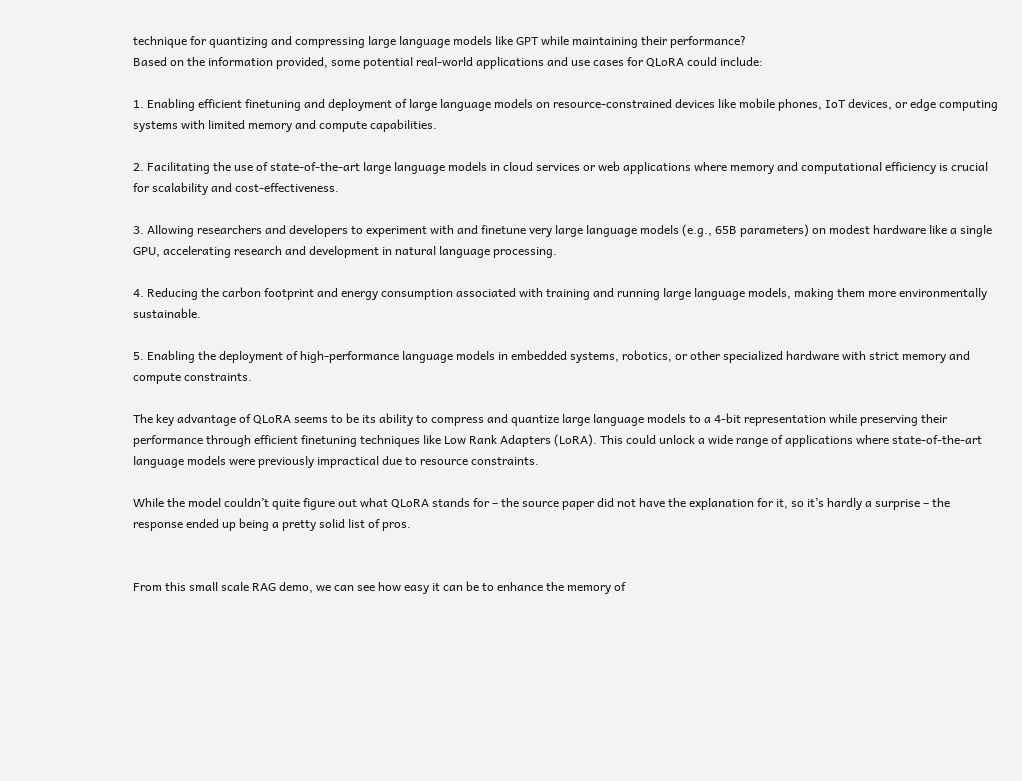technique for quantizing and compressing large language models like GPT while maintaining their performance?
Based on the information provided, some potential real-world applications and use cases for QLoRA could include:

1. Enabling efficient finetuning and deployment of large language models on resource-constrained devices like mobile phones, IoT devices, or edge computing systems with limited memory and compute capabilities.

2. Facilitating the use of state-of-the-art large language models in cloud services or web applications where memory and computational efficiency is crucial for scalability and cost-effectiveness.

3. Allowing researchers and developers to experiment with and finetune very large language models (e.g., 65B parameters) on modest hardware like a single GPU, accelerating research and development in natural language processing.

4. Reducing the carbon footprint and energy consumption associated with training and running large language models, making them more environmentally sustainable.

5. Enabling the deployment of high-performance language models in embedded systems, robotics, or other specialized hardware with strict memory and compute constraints.

The key advantage of QLoRA seems to be its ability to compress and quantize large language models to a 4-bit representation while preserving their performance through efficient finetuning techniques like Low Rank Adapters (LoRA). This could unlock a wide range of applications where state-of-the-art language models were previously impractical due to resource constraints.

While the model couldn’t quite figure out what QLoRA stands for – the source paper did not have the explanation for it, so it’s hardly a surprise – the response ended up being a pretty solid list of pros.


From this small scale RAG demo, we can see how easy it can be to enhance the memory of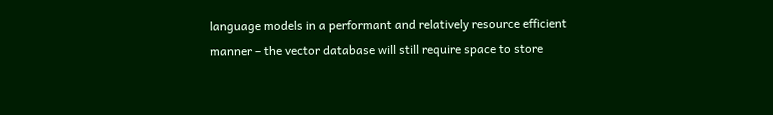language models in a performant and relatively resource efficient manner – the vector database will still require space to store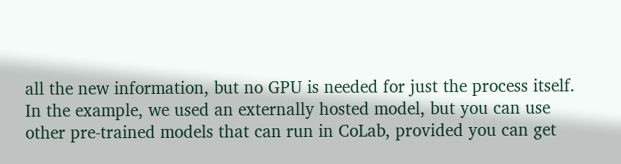all the new information, but no GPU is needed for just the process itself. In the example, we used an externally hosted model, but you can use other pre-trained models that can run in CoLab, provided you can get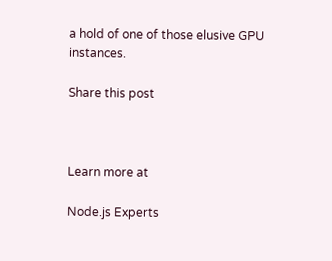a hold of one of those elusive GPU instances.

Share this post



Learn more at

Node.js Experts